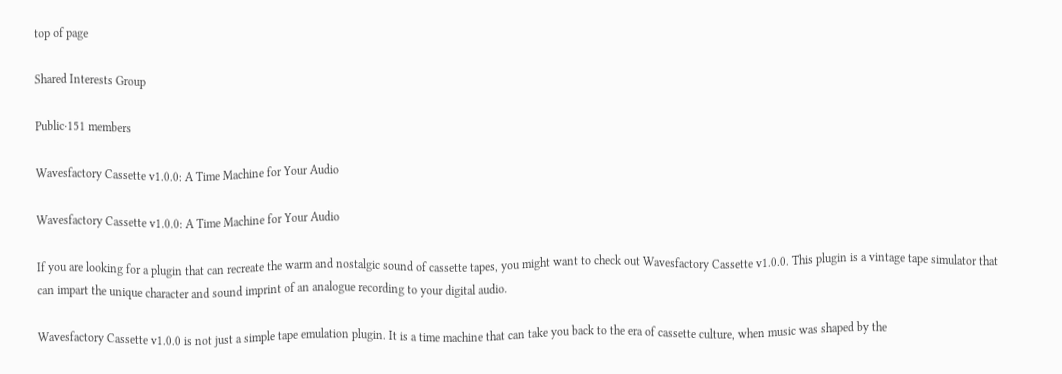top of page

Shared Interests Group

Public·151 members

Wavesfactory Cassette v1.0.0: A Time Machine for Your Audio

Wavesfactory Cassette v1.0.0: A Time Machine for Your Audio

If you are looking for a plugin that can recreate the warm and nostalgic sound of cassette tapes, you might want to check out Wavesfactory Cassette v1.0.0. This plugin is a vintage tape simulator that can impart the unique character and sound imprint of an analogue recording to your digital audio.

Wavesfactory Cassette v1.0.0 is not just a simple tape emulation plugin. It is a time machine that can take you back to the era of cassette culture, when music was shaped by the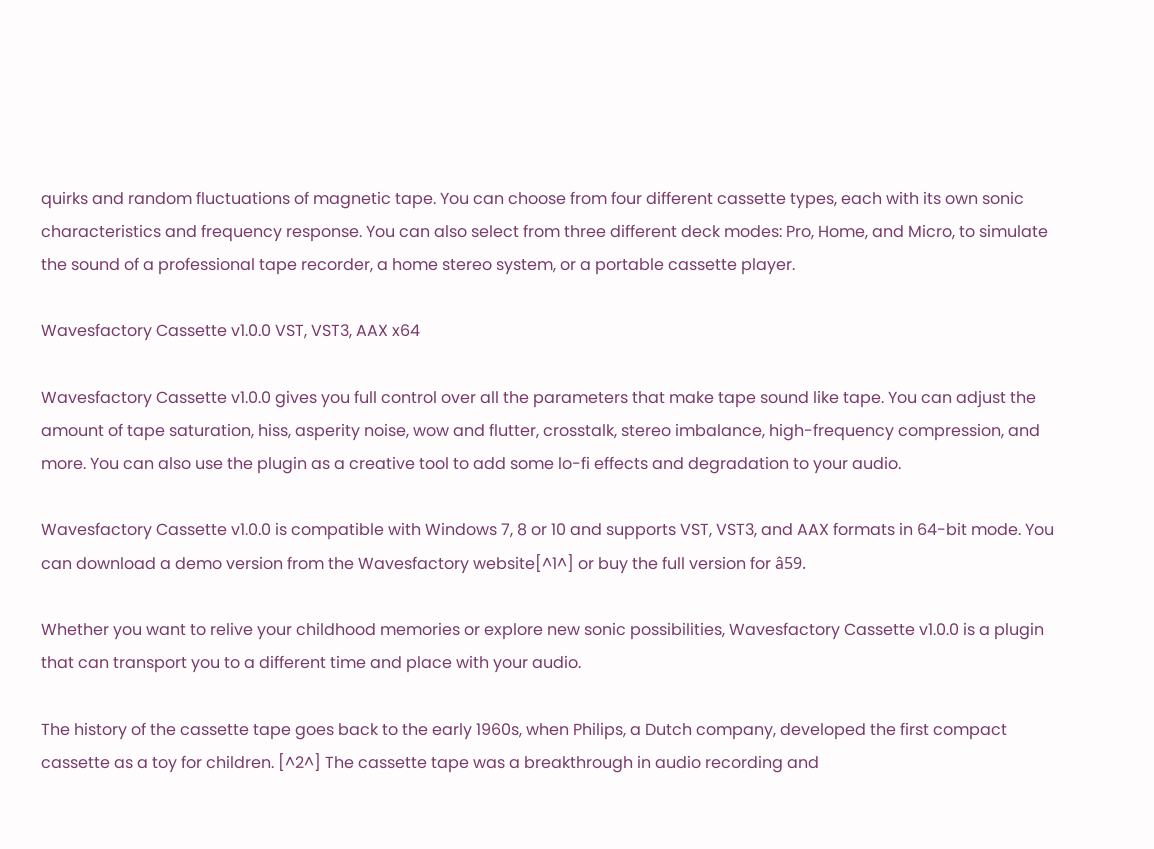quirks and random fluctuations of magnetic tape. You can choose from four different cassette types, each with its own sonic characteristics and frequency response. You can also select from three different deck modes: Pro, Home, and Micro, to simulate the sound of a professional tape recorder, a home stereo system, or a portable cassette player.

Wavesfactory Cassette v1.0.0 VST, VST3, AAX x64

Wavesfactory Cassette v1.0.0 gives you full control over all the parameters that make tape sound like tape. You can adjust the amount of tape saturation, hiss, asperity noise, wow and flutter, crosstalk, stereo imbalance, high-frequency compression, and more. You can also use the plugin as a creative tool to add some lo-fi effects and degradation to your audio.

Wavesfactory Cassette v1.0.0 is compatible with Windows 7, 8 or 10 and supports VST, VST3, and AAX formats in 64-bit mode. You can download a demo version from the Wavesfactory website[^1^] or buy the full version for â59.

Whether you want to relive your childhood memories or explore new sonic possibilities, Wavesfactory Cassette v1.0.0 is a plugin that can transport you to a different time and place with your audio.

The history of the cassette tape goes back to the early 1960s, when Philips, a Dutch company, developed the first compact cassette as a toy for children. [^2^] The cassette tape was a breakthrough in audio recording and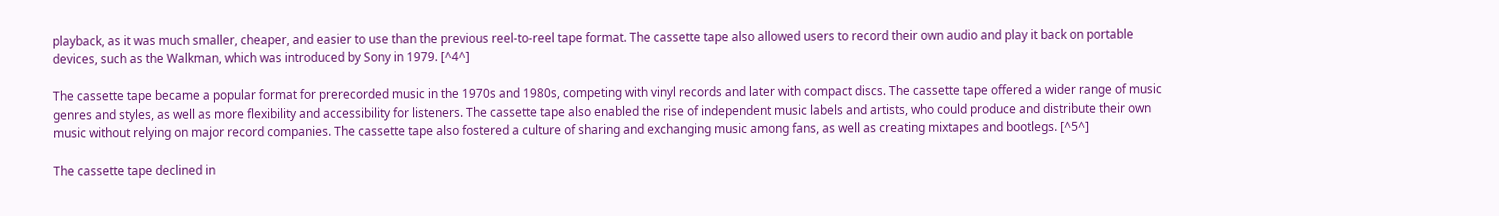playback, as it was much smaller, cheaper, and easier to use than the previous reel-to-reel tape format. The cassette tape also allowed users to record their own audio and play it back on portable devices, such as the Walkman, which was introduced by Sony in 1979. [^4^]

The cassette tape became a popular format for prerecorded music in the 1970s and 1980s, competing with vinyl records and later with compact discs. The cassette tape offered a wider range of music genres and styles, as well as more flexibility and accessibility for listeners. The cassette tape also enabled the rise of independent music labels and artists, who could produce and distribute their own music without relying on major record companies. The cassette tape also fostered a culture of sharing and exchanging music among fans, as well as creating mixtapes and bootlegs. [^5^]

The cassette tape declined in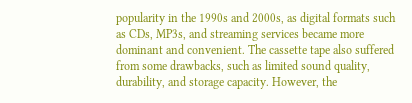popularity in the 1990s and 2000s, as digital formats such as CDs, MP3s, and streaming services became more dominant and convenient. The cassette tape also suffered from some drawbacks, such as limited sound quality, durability, and storage capacity. However, the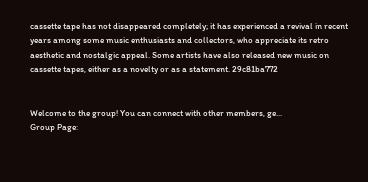cassette tape has not disappeared completely; it has experienced a revival in recent years among some music enthusiasts and collectors, who appreciate its retro aesthetic and nostalgic appeal. Some artists have also released new music on cassette tapes, either as a novelty or as a statement. 29c81ba772


Welcome to the group! You can connect with other members, ge...
Group Page: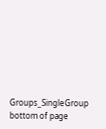Groups_SingleGroup
bottom of page